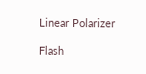Linear Polarizer

Flash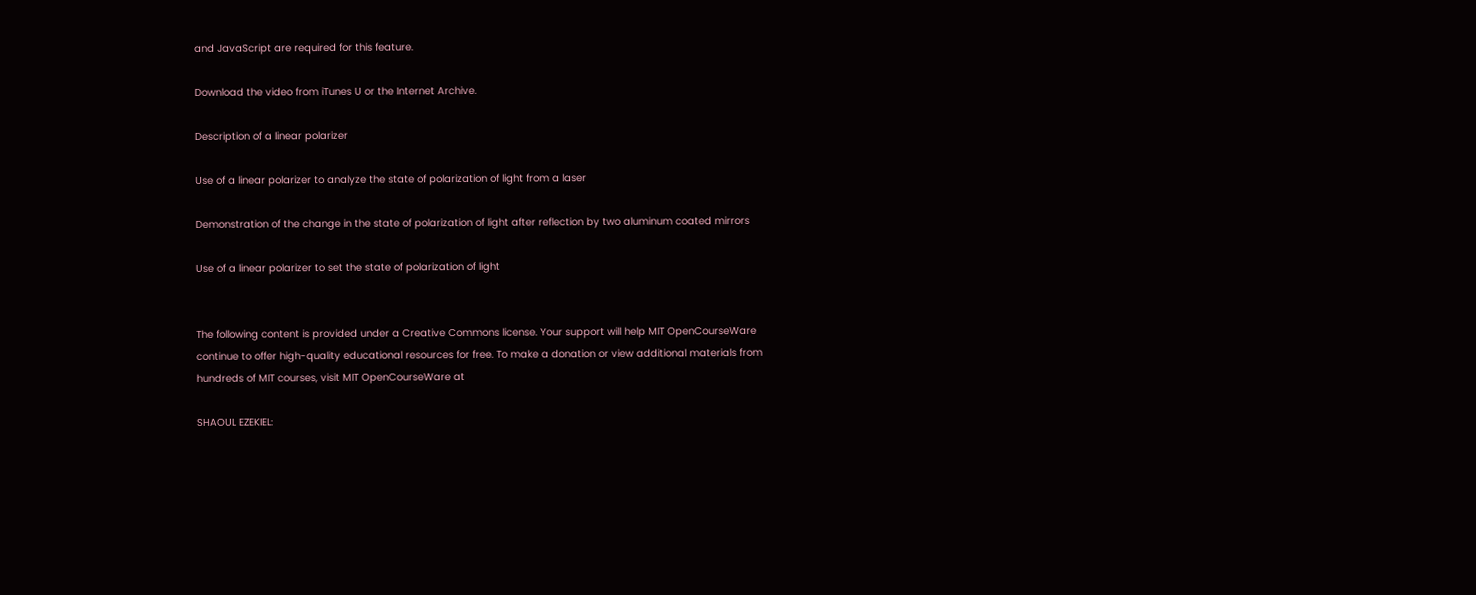and JavaScript are required for this feature.

Download the video from iTunes U or the Internet Archive.

Description of a linear polarizer

Use of a linear polarizer to analyze the state of polarization of light from a laser

Demonstration of the change in the state of polarization of light after reflection by two aluminum coated mirrors

Use of a linear polarizer to set the state of polarization of light


The following content is provided under a Creative Commons license. Your support will help MIT OpenCourseWare continue to offer high-quality educational resources for free. To make a donation or view additional materials from hundreds of MIT courses, visit MIT OpenCourseWare at

SHAOUL EZEKIEL: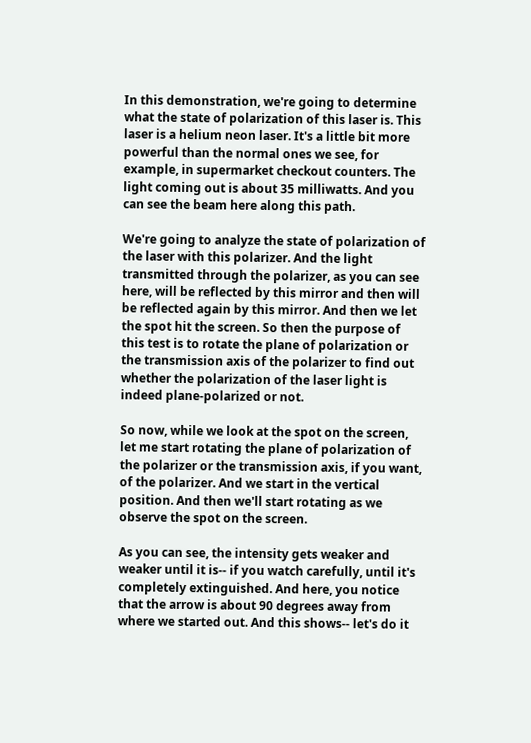In this demonstration, we're going to determine what the state of polarization of this laser is. This laser is a helium neon laser. It's a little bit more powerful than the normal ones we see, for example, in supermarket checkout counters. The light coming out is about 35 milliwatts. And you can see the beam here along this path.

We're going to analyze the state of polarization of the laser with this polarizer. And the light transmitted through the polarizer, as you can see here, will be reflected by this mirror and then will be reflected again by this mirror. And then we let the spot hit the screen. So then the purpose of this test is to rotate the plane of polarization or the transmission axis of the polarizer to find out whether the polarization of the laser light is indeed plane-polarized or not.

So now, while we look at the spot on the screen, let me start rotating the plane of polarization of the polarizer or the transmission axis, if you want, of the polarizer. And we start in the vertical position. And then we'll start rotating as we observe the spot on the screen.

As you can see, the intensity gets weaker and weaker until it is-- if you watch carefully, until it's completely extinguished. And here, you notice that the arrow is about 90 degrees away from where we started out. And this shows-- let's do it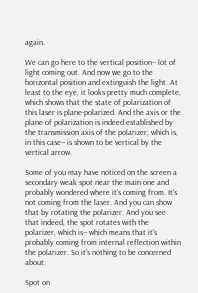again.

We can go here to the vertical position-- lot of light coming out. And now we go to the horizontal position and extinguish the light. At least to the eye, it looks pretty much complete, which shows that the state of polarization of this laser is plane-polarized. And the axis or the plane of polarization is indeed established by the transmission axis of the polarizer, which is, in this case-- is shown to be vertical by the vertical arrow.

Some of you may have noticed on the screen a secondary weak spot near the main one and probably wondered where it's coming from. It's not coming from the laser. And you can show that by rotating the polarizer. And you see that indeed, the spot rotates with the polarizer, which is-- which means that it's probably coming from internal reflection within the polarizer. So it's nothing to be concerned about.

Spot on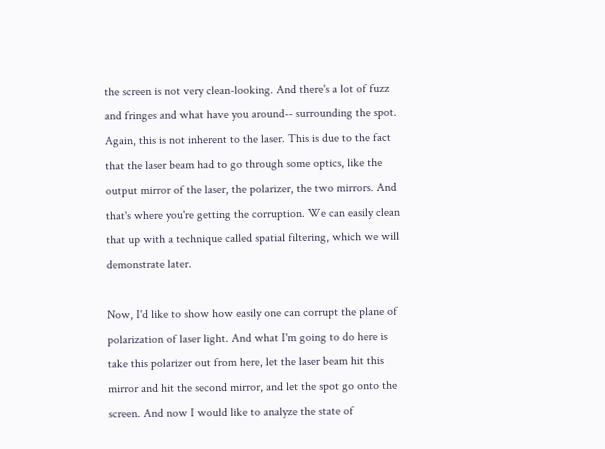the screen is not very clean-looking. And there's a lot of fuzz and fringes and what have you around-- surrounding the spot. Again, this is not inherent to the laser. This is due to the fact that the laser beam had to go through some optics, like the output mirror of the laser, the polarizer, the two mirrors. And that's where you're getting the corruption. We can easily clean that up with a technique called spatial filtering, which we will demonstrate later.

Now, I'd like to show how easily one can corrupt the plane of polarization of laser light. And what I'm going to do here is take this polarizer out from here, let the laser beam hit this mirror and hit the second mirror, and let the spot go onto the screen. And now I would like to analyze the state of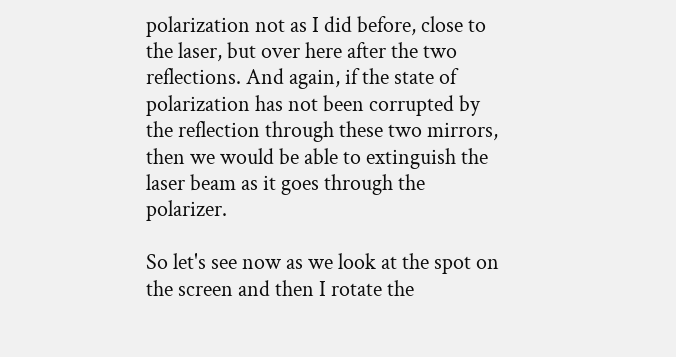polarization not as I did before, close to the laser, but over here after the two reflections. And again, if the state of polarization has not been corrupted by the reflection through these two mirrors, then we would be able to extinguish the laser beam as it goes through the polarizer.

So let's see now as we look at the spot on the screen and then I rotate the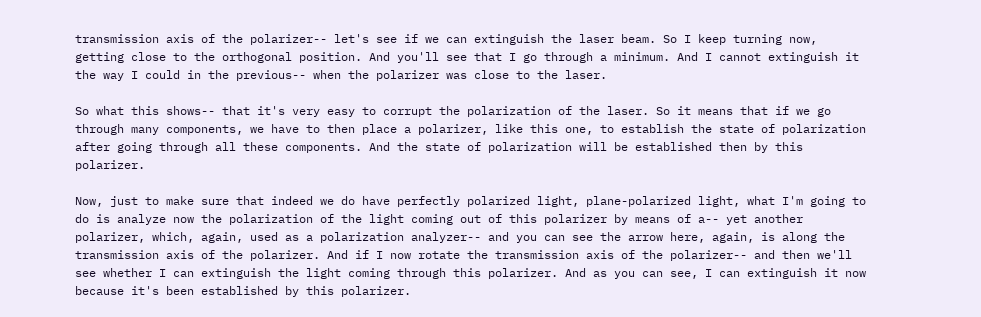transmission axis of the polarizer-- let's see if we can extinguish the laser beam. So I keep turning now, getting close to the orthogonal position. And you'll see that I go through a minimum. And I cannot extinguish it the way I could in the previous-- when the polarizer was close to the laser.

So what this shows-- that it's very easy to corrupt the polarization of the laser. So it means that if we go through many components, we have to then place a polarizer, like this one, to establish the state of polarization after going through all these components. And the state of polarization will be established then by this polarizer.

Now, just to make sure that indeed we do have perfectly polarized light, plane-polarized light, what I'm going to do is analyze now the polarization of the light coming out of this polarizer by means of a-- yet another polarizer, which, again, used as a polarization analyzer-- and you can see the arrow here, again, is along the transmission axis of the polarizer. And if I now rotate the transmission axis of the polarizer-- and then we'll see whether I can extinguish the light coming through this polarizer. And as you can see, I can extinguish it now because it's been established by this polarizer.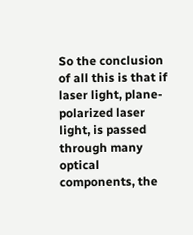So the conclusion of all this is that if laser light, plane-polarized laser light, is passed through many optical components, the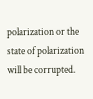polarization or the state of polarization will be corrupted.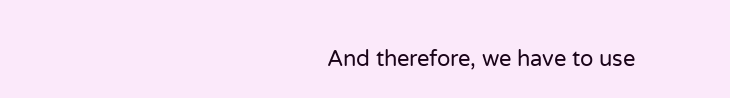And therefore, we have to use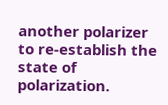another polarizer to re-establish the state of polarization.